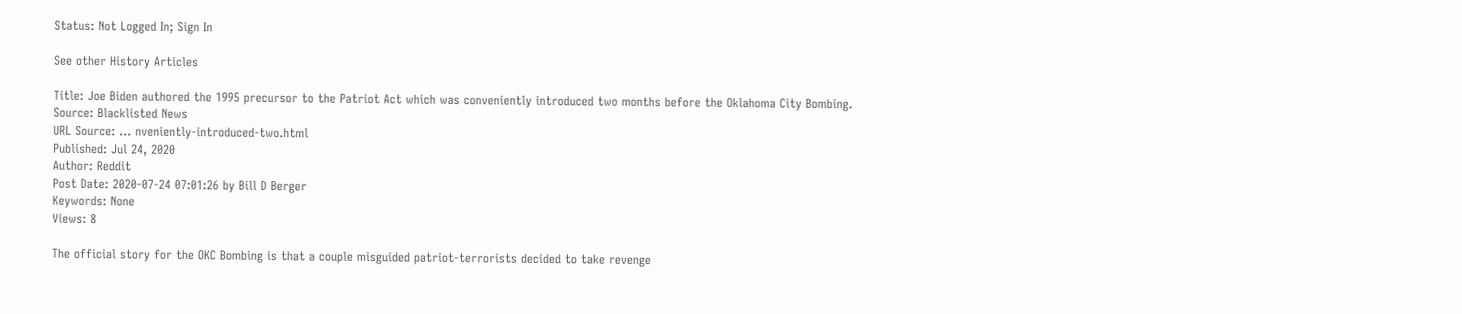Status: Not Logged In; Sign In

See other History Articles

Title: Joe Biden authored the 1995 precursor to the Patriot Act which was conveniently introduced two months before the Oklahoma City Bombing.
Source: Blacklisted News
URL Source: ... nveniently-introduced-two.html
Published: Jul 24, 2020
Author: Reddit
Post Date: 2020-07-24 07:01:26 by Bill D Berger
Keywords: None
Views: 8

The official story for the OKC Bombing is that a couple misguided patriot-terrorists decided to take revenge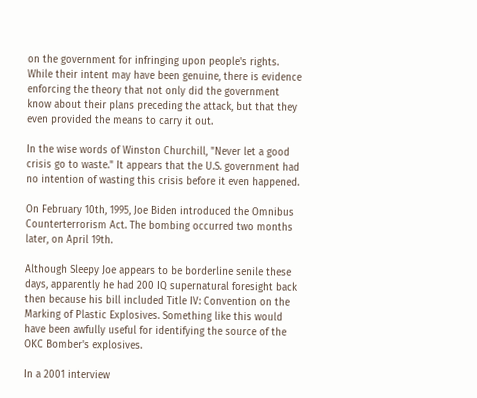on the government for infringing upon people's rights. While their intent may have been genuine, there is evidence enforcing the theory that not only did the government know about their plans preceding the attack, but that they even provided the means to carry it out.

In the wise words of Winston Churchill, "Never let a good crisis go to waste." It appears that the U.S. government had no intention of wasting this crisis before it even happened.

On February 10th, 1995, Joe Biden introduced the Omnibus Counterterrorism Act. The bombing occurred two months later, on April 19th.

Although Sleepy Joe appears to be borderline senile these days, apparently he had 200 IQ supernatural foresight back then because his bill included Title IV: Convention on the Marking of Plastic Explosives. Something like this would have been awfully useful for identifying the source of the OKC Bomber's explosives.

In a 2001 interview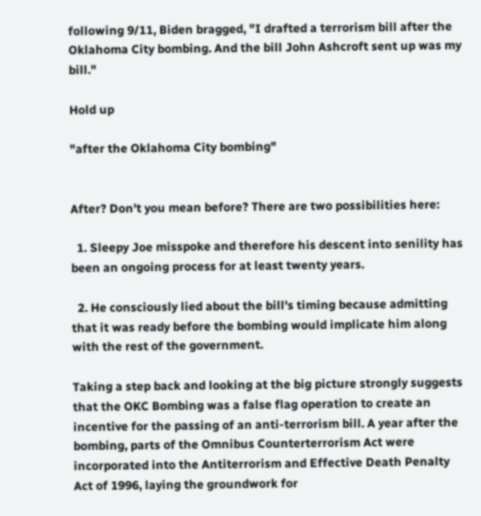following 9/11, Biden bragged, "I drafted a terrorism bill after the Oklahoma City bombing. And the bill John Ashcroft sent up was my bill."

Hold up

"after the Oklahoma City bombing"


After? Don't you mean before? There are two possibilities here:

  1. Sleepy Joe misspoke and therefore his descent into senility has been an ongoing process for at least twenty years.

  2. He consciously lied about the bill's timing because admitting that it was ready before the bombing would implicate him along with the rest of the government.

Taking a step back and looking at the big picture strongly suggests that the OKC Bombing was a false flag operation to create an incentive for the passing of an anti-terrorism bill. A year after the bombing, parts of the Omnibus Counterterrorism Act were incorporated into the Antiterrorism and Effective Death Penalty Act of 1996, laying the groundwork for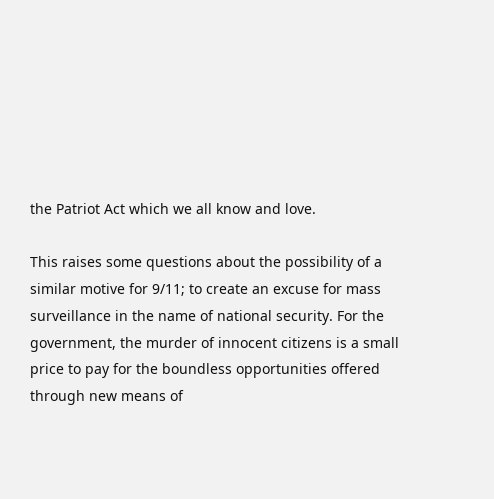the Patriot Act which we all know and love.

This raises some questions about the possibility of a similar motive for 9/11; to create an excuse for mass surveillance in the name of national security. For the government, the murder of innocent citizens is a small price to pay for the boundless opportunities offered through new means of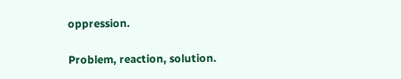oppression.

Problem, reaction, solution.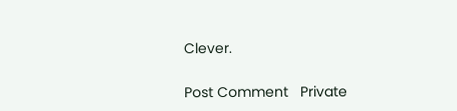Clever.

Post Comment   Private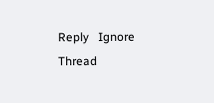Reply   Ignore Thread